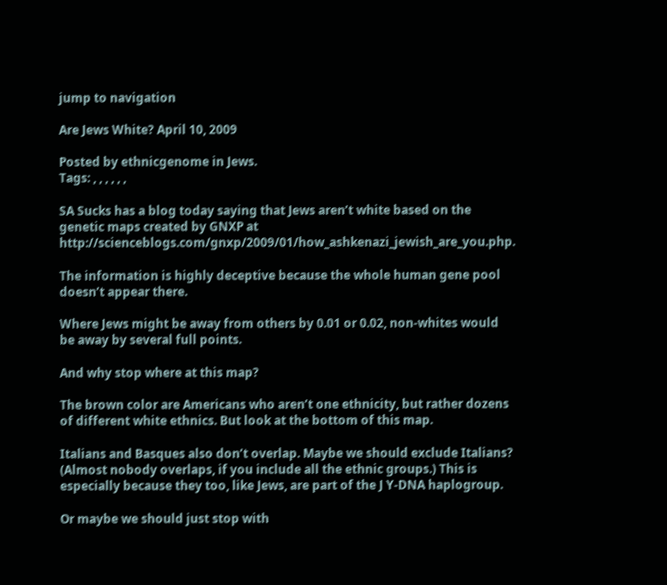jump to navigation

Are Jews White? April 10, 2009

Posted by ethnicgenome in Jews.
Tags: , , , , , ,

SA Sucks has a blog today saying that Jews aren’t white based on the genetic maps created by GNXP at http://scienceblogs.com/gnxp/2009/01/how_ashkenazi_jewish_are_you.php.

The information is highly deceptive because the whole human gene pool doesn’t appear there.

Where Jews might be away from others by 0.01 or 0.02, non-whites would be away by several full points.

And why stop where at this map?

The brown color are Americans who aren’t one ethnicity, but rather dozens of different white ethnics. But look at the bottom of this map.

Italians and Basques also don’t overlap. Maybe we should exclude Italians? (Almost nobody overlaps, if you include all the ethnic groups.) This is especially because they too, like Jews, are part of the J Y-DNA haplogroup.

Or maybe we should just stop with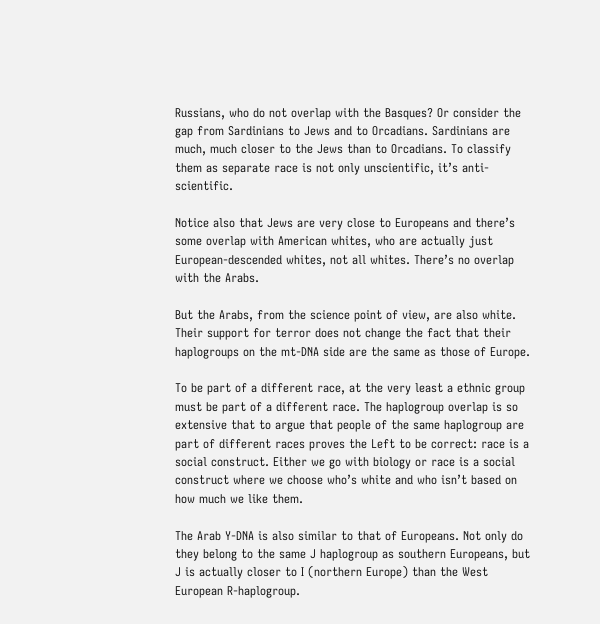Russians, who do not overlap with the Basques? Or consider the gap from Sardinians to Jews and to Orcadians. Sardinians are much, much closer to the Jews than to Orcadians. To classify them as separate race is not only unscientific, it’s anti-scientific.

Notice also that Jews are very close to Europeans and there’s some overlap with American whites, who are actually just European-descended whites, not all whites. There’s no overlap with the Arabs.

But the Arabs, from the science point of view, are also white. Their support for terror does not change the fact that their haplogroups on the mt-DNA side are the same as those of Europe.

To be part of a different race, at the very least a ethnic group must be part of a different race. The haplogroup overlap is so extensive that to argue that people of the same haplogroup are part of different races proves the Left to be correct: race is a social construct. Either we go with biology or race is a social construct where we choose who’s white and who isn’t based on how much we like them.

The Arab Y-DNA is also similar to that of Europeans. Not only do they belong to the same J haplogroup as southern Europeans, but J is actually closer to I (northern Europe) than the West European R-haplogroup.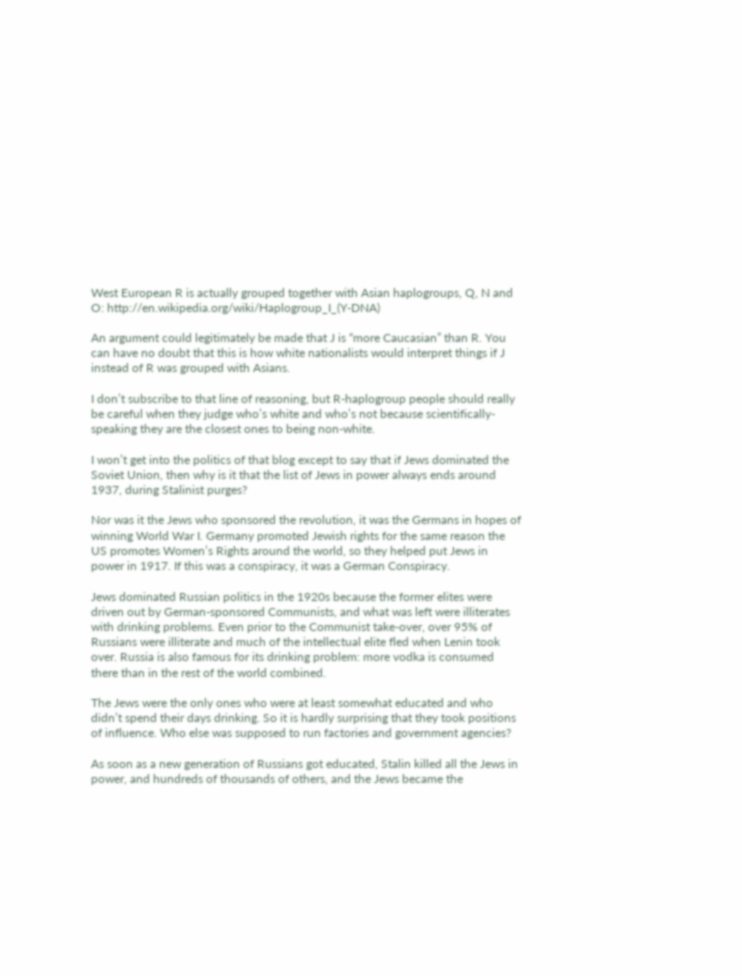West European R is actually grouped together with Asian haplogroups, Q, N and O: http://en.wikipedia.org/wiki/Haplogroup_I_(Y-DNA)

An argument could legitimately be made that J is “more Caucasian” than R. You can have no doubt that this is how white nationalists would interpret things if J instead of R was grouped with Asians.

I don’t subscribe to that line of reasoning, but R-haplogroup people should really be careful when they judge who’s white and who’s not because scientifically-speaking they are the closest ones to being non-white.

I won’t get into the politics of that blog except to say that if Jews dominated the Soviet Union, then why is it that the list of Jews in power always ends around 1937, during Stalinist purges?

Nor was it the Jews who sponsored the revolution, it was the Germans in hopes of winning World War I. Germany promoted Jewish rights for the same reason the US promotes Women’s Rights around the world, so they helped put Jews in power in 1917. If this was a conspiracy, it was a German Conspiracy.

Jews dominated Russian politics in the 1920s because the former elites were driven out by German-sponsored Communists, and what was left were illiterates with drinking problems. Even prior to the Communist take-over, over 95% of Russians were illiterate and much of the intellectual elite fled when Lenin took over. Russia is also famous for its drinking problem: more vodka is consumed there than in the rest of the world combined.

The Jews were the only ones who were at least somewhat educated and who didn’t spend their days drinking. So it is hardly surprising that they took positions of influence. Who else was supposed to run factories and government agencies?

As soon as a new generation of Russians got educated, Stalin killed all the Jews in power, and hundreds of thousands of others, and the Jews became the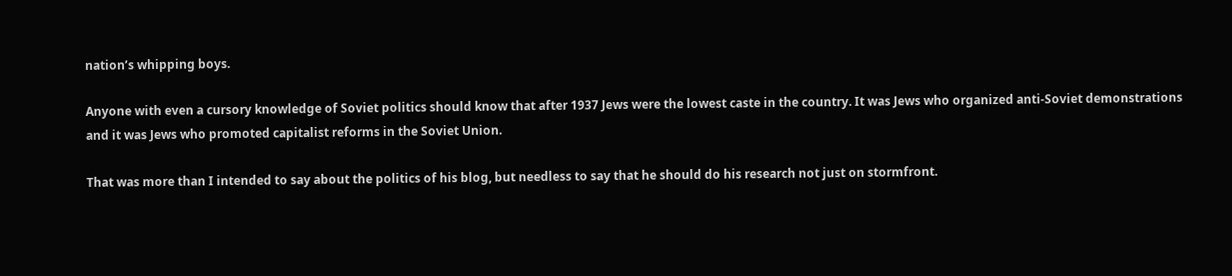nation’s whipping boys.

Anyone with even a cursory knowledge of Soviet politics should know that after 1937 Jews were the lowest caste in the country. It was Jews who organized anti-Soviet demonstrations and it was Jews who promoted capitalist reforms in the Soviet Union.

That was more than I intended to say about the politics of his blog, but needless to say that he should do his research not just on stormfront.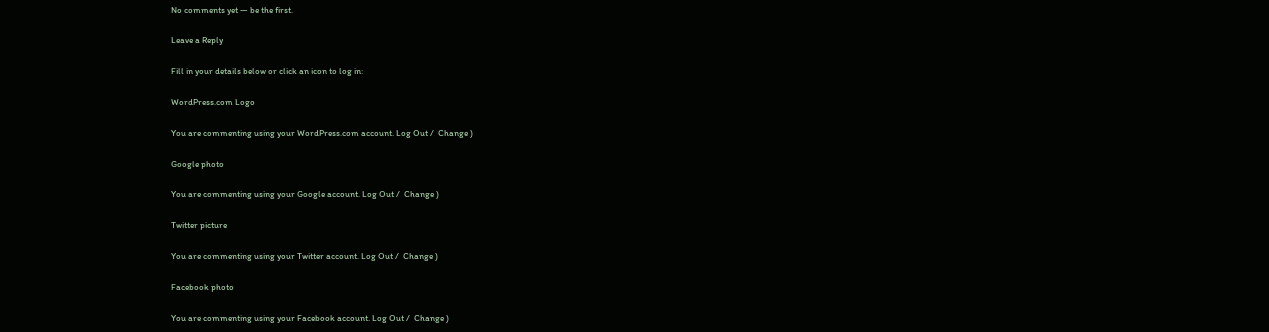No comments yet — be the first.

Leave a Reply

Fill in your details below or click an icon to log in:

WordPress.com Logo

You are commenting using your WordPress.com account. Log Out /  Change )

Google photo

You are commenting using your Google account. Log Out /  Change )

Twitter picture

You are commenting using your Twitter account. Log Out /  Change )

Facebook photo

You are commenting using your Facebook account. Log Out /  Change )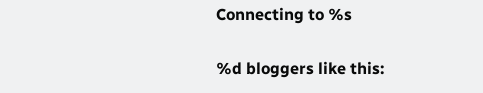Connecting to %s

%d bloggers like this: